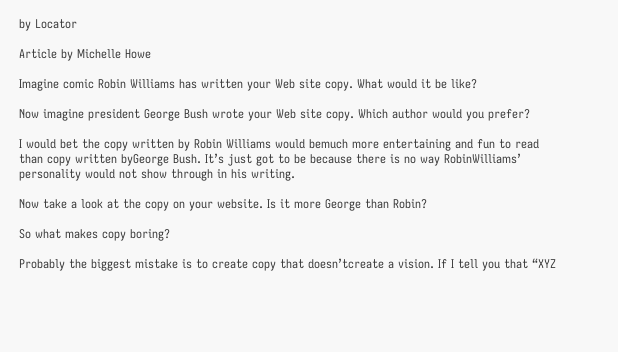by Locator

Article by Michelle Howe

Imagine comic Robin Williams has written your Web site copy. What would it be like?

Now imagine president George Bush wrote your Web site copy. Which author would you prefer?

I would bet the copy written by Robin Williams would bemuch more entertaining and fun to read than copy written byGeorge Bush. It’s just got to be because there is no way RobinWilliams’ personality would not show through in his writing.

Now take a look at the copy on your website. Is it more George than Robin?

So what makes copy boring?

Probably the biggest mistake is to create copy that doesn’tcreate a vision. If I tell you that “XYZ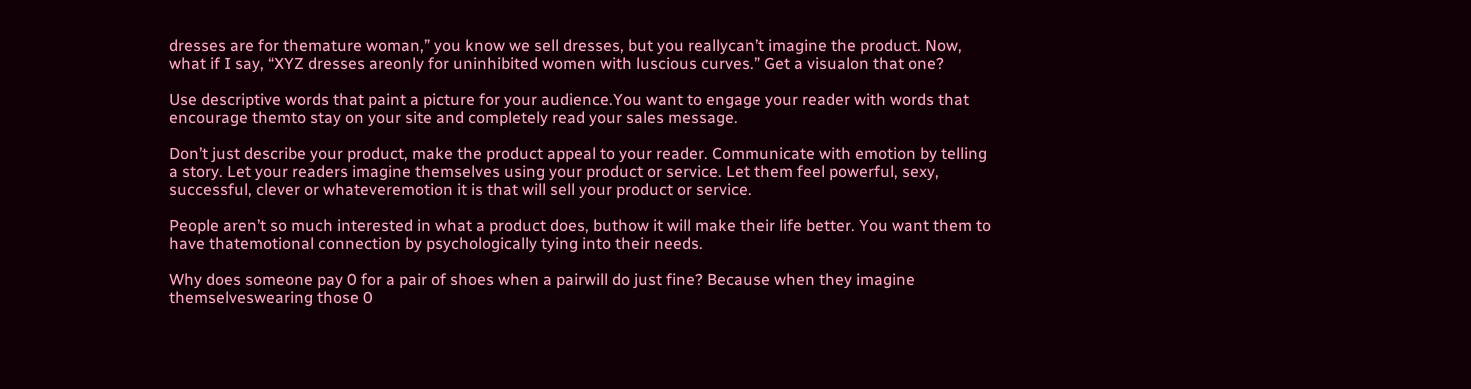dresses are for themature woman,” you know we sell dresses, but you reallycan’t imagine the product. Now, what if I say, “XYZ dresses areonly for uninhibited women with luscious curves.” Get a visualon that one?

Use descriptive words that paint a picture for your audience.You want to engage your reader with words that encourage themto stay on your site and completely read your sales message.

Don’t just describe your product, make the product appeal to your reader. Communicate with emotion by telling a story. Let your readers imagine themselves using your product or service. Let them feel powerful, sexy, successful, clever or whateveremotion it is that will sell your product or service.

People aren’t so much interested in what a product does, buthow it will make their life better. You want them to have thatemotional connection by psychologically tying into their needs.

Why does someone pay 0 for a pair of shoes when a pairwill do just fine? Because when they imagine themselveswearing those 0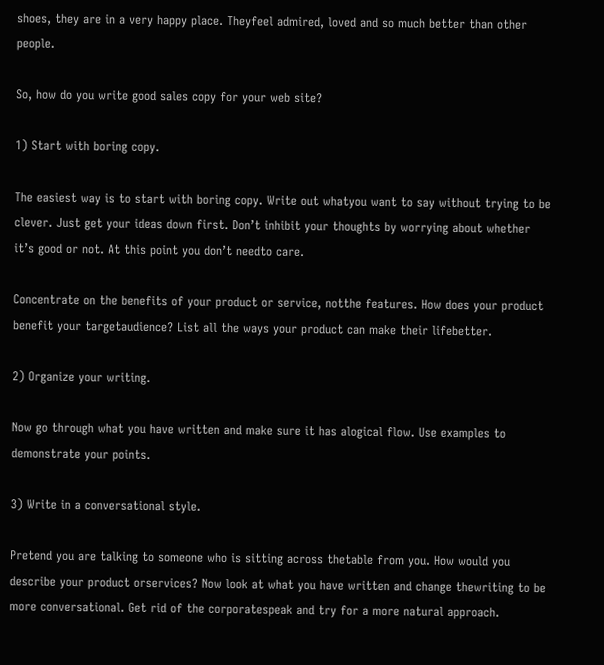shoes, they are in a very happy place. Theyfeel admired, loved and so much better than other people.

So, how do you write good sales copy for your web site?

1) Start with boring copy.

The easiest way is to start with boring copy. Write out whatyou want to say without trying to be clever. Just get your ideas down first. Don’t inhibit your thoughts by worrying about whether it’s good or not. At this point you don’t needto care.

Concentrate on the benefits of your product or service, notthe features. How does your product benefit your targetaudience? List all the ways your product can make their lifebetter.

2) Organize your writing.

Now go through what you have written and make sure it has alogical flow. Use examples to demonstrate your points.

3) Write in a conversational style.

Pretend you are talking to someone who is sitting across thetable from you. How would you describe your product orservices? Now look at what you have written and change thewriting to be more conversational. Get rid of the corporatespeak and try for a more natural approach.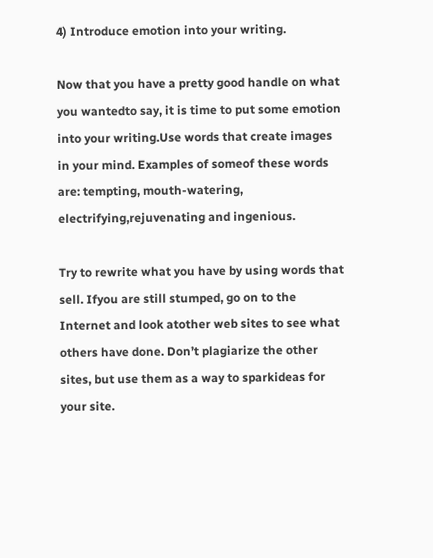4) Introduce emotion into your writing.

Now that you have a pretty good handle on what you wantedto say, it is time to put some emotion into your writing.Use words that create images in your mind. Examples of someof these words are: tempting, mouth-watering, electrifying,rejuvenating and ingenious.

Try to rewrite what you have by using words that sell. Ifyou are still stumped, go on to the Internet and look atother web sites to see what others have done. Don’t plagiarize the other sites, but use them as a way to sparkideas for your site.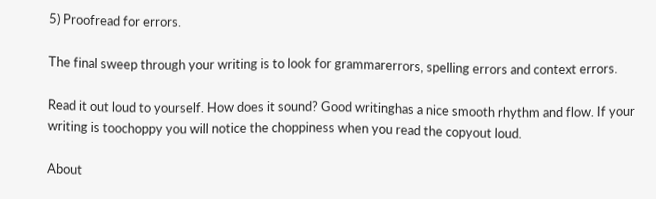5) Proofread for errors.

The final sweep through your writing is to look for grammarerrors, spelling errors and context errors.

Read it out loud to yourself. How does it sound? Good writinghas a nice smooth rhythm and flow. If your writing is toochoppy you will notice the choppiness when you read the copyout loud.

About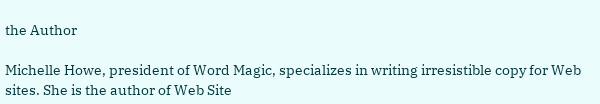the Author

Michelle Howe, president of Word Magic, specializes in writing irresistible copy for Web sites. She is the author of Web Site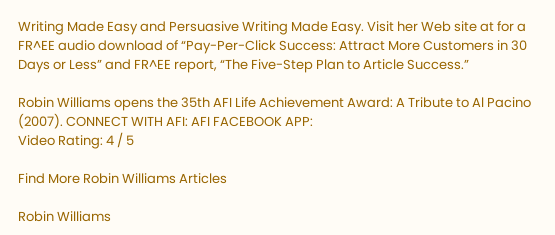Writing Made Easy and Persuasive Writing Made Easy. Visit her Web site at for a FR^EE audio download of “Pay-Per-Click Success: Attract More Customers in 30 Days or Less” and FR^EE report, “The Five-Step Plan to Article Success.”

Robin Williams opens the 35th AFI Life Achievement Award: A Tribute to Al Pacino (2007). CONNECT WITH AFI: AFI FACEBOOK APP:
Video Rating: 4 / 5

Find More Robin Williams Articles

Robin Williams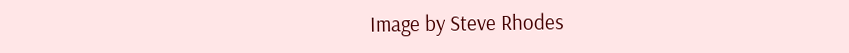Image by Steve Rhodes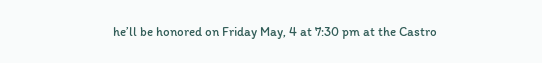he’ll be honored on Friday May, 4 at 7:30 pm at the Castro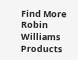Find More Robin Williams Products